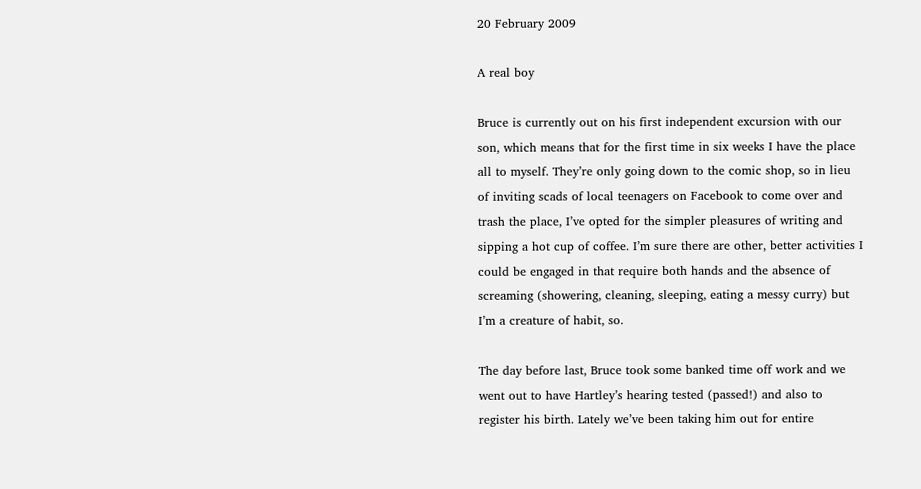20 February 2009

A real boy

Bruce is currently out on his first independent excursion with our son, which means that for the first time in six weeks I have the place all to myself. They’re only going down to the comic shop, so in lieu of inviting scads of local teenagers on Facebook to come over and trash the place, I’ve opted for the simpler pleasures of writing and sipping a hot cup of coffee. I’m sure there are other, better activities I could be engaged in that require both hands and the absence of screaming (showering, cleaning, sleeping, eating a messy curry) but I’m a creature of habit, so.

The day before last, Bruce took some banked time off work and we went out to have Hartley’s hearing tested (passed!) and also to register his birth. Lately we’ve been taking him out for entire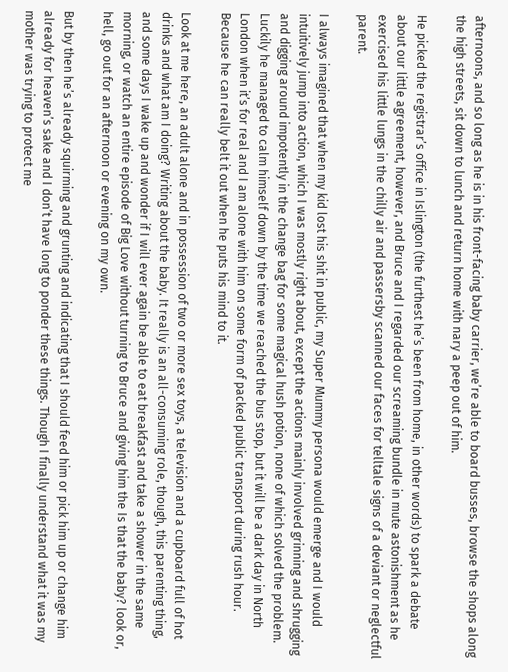afternoons, and so long as he is in his front-facing baby carrier, we’re able to board busses, browse the shops along the high streets, sit down to lunch and return home with nary a peep out of him.

He picked the registrar’s office in Islington (the furthest he’s been from home, in other words) to spark a debate about our little agreement, however, and Bruce and I regarded our screaming bundle in mute astonishment as he exercised his little lungs in the chilly air and passersby scanned our faces for telltale signs of a deviant or neglectful parent.

I always imagined that when my kid lost his shit in public, my Super Mummy persona would emerge and I would intuitively jump into action, which I was mostly right about, except the actions mainly involved grinning and shrugging and digging around impotently in the change bag for some magical hush potion, none of which solved the problem. Luckily he managed to calm himself down by the time we reached the bus stop, but it will be a dark day in North London when it’s for real and I am alone with him on some form of packed public transport during rush hour. Because he can really belt it out when he puts his mind to it.

Look at me here, an adult alone and in possession of two or more sex toys, a television and a cupboard full of hot drinks and what am I doing? Writing about the baby. It really is an all-consuming role, though, this parenting thing, and some days I wake up and wonder if I will ever again be able to eat breakfast and take a shower in the same morning, or watch an entire episode of Big Love without turning to Bruce and giving him the Is that the baby? look or, hell, go out for an afternoon or evening on my own.

But by then he’s already squirming and grunting and indicating that I should feed him or pick him up or change him already for heaven’s sake and I don’t have long to ponder these things. Though I finally understand what it was my mother was trying to protect me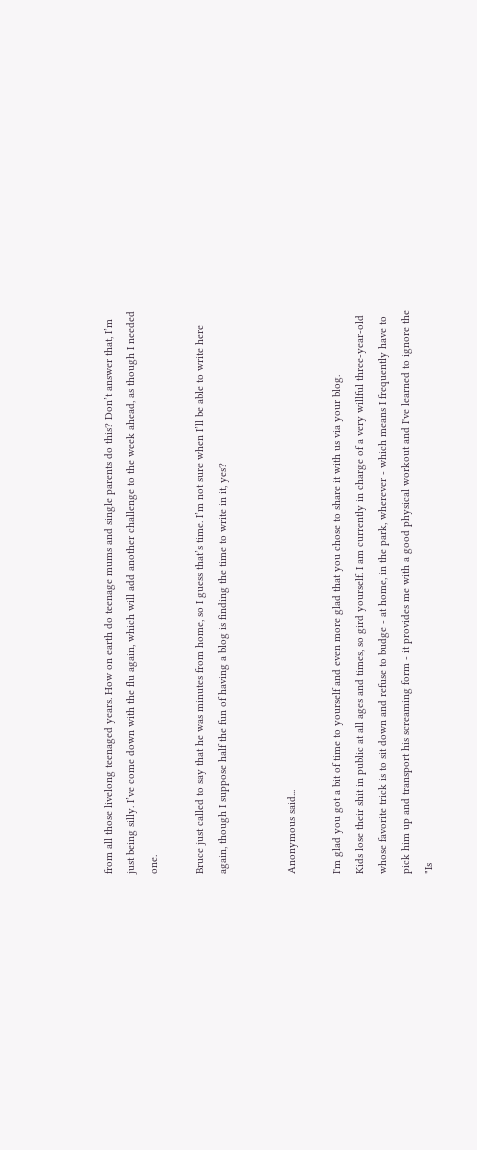from all those livelong teenaged years. How on earth do teenage mums and single parents do this? Don’t answer that, I’m just being silly. I’ve come down with the flu again, which will add another challenge to the week ahead, as though I needed one.

Bruce just called to say that he was minutes from home, so I guess that’s time. I’m not sure when I’ll be able to write here again, though I suppose half the fun of having a blog is finding the time to write in it, yes?


Anonymous said...

I'm glad you got a bit of time to yourself and even more glad that you chose to share it with us via your blog.
Kids lose their shit in public at all ages and times, so gird yourself. I am currently in charge of a very willful three-year-old whose favorite trick is to sit down and refuse to budge - at home, in the park, wherever - which means I frequently have to pick him up and transport his screaming form - it provides me with a good physical workout and I've learned to ignore the "Is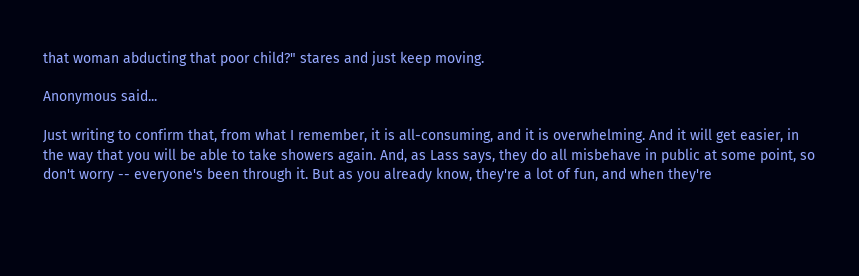that woman abducting that poor child?" stares and just keep moving.

Anonymous said...

Just writing to confirm that, from what I remember, it is all-consuming, and it is overwhelming. And it will get easier, in the way that you will be able to take showers again. And, as Lass says, they do all misbehave in public at some point, so don't worry -- everyone's been through it. But as you already know, they're a lot of fun, and when they're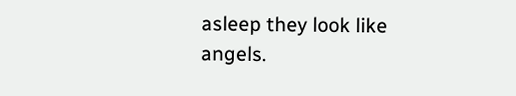asleep they look like angels.